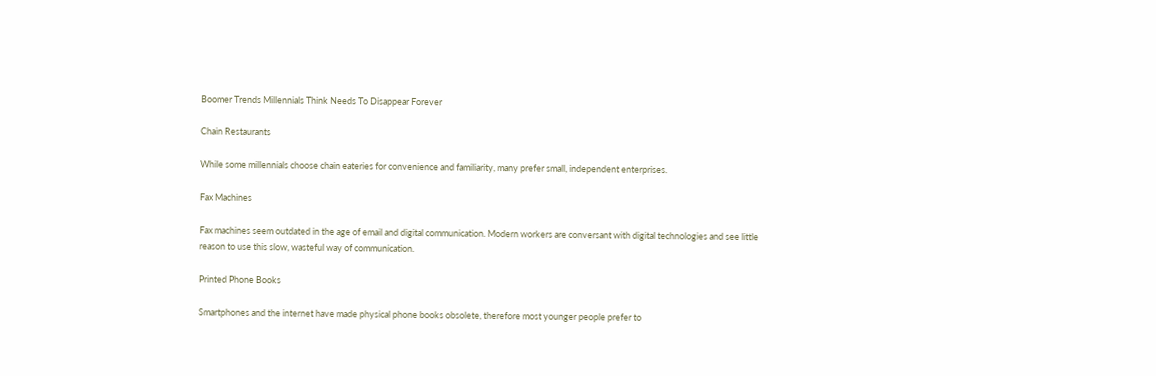Boomer Trends Millennials Think Needs To Disappear Forever

Chain Restaurants

While some millennials choose chain eateries for convenience and familiarity, many prefer small, independent enterprises.

Fax Machines

Fax machines seem outdated in the age of email and digital communication. Modern workers are conversant with digital technologies and see little reason to use this slow, wasteful way of communication.

Printed Phone Books

Smartphones and the internet have made physical phone books obsolete, therefore most younger people prefer to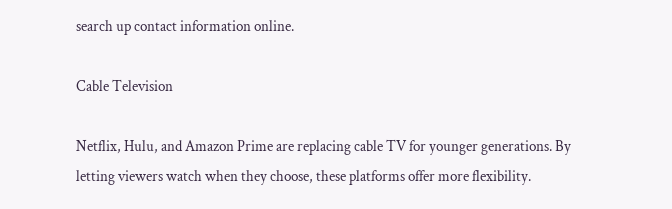search up contact information online.

Cable Television

Netflix, Hulu, and Amazon Prime are replacing cable TV for younger generations. By letting viewers watch when they choose, these platforms offer more flexibility.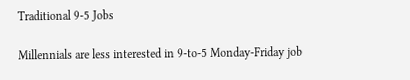Traditional 9-5 Jobs

Millennials are less interested in 9-to-5 Monday-Friday job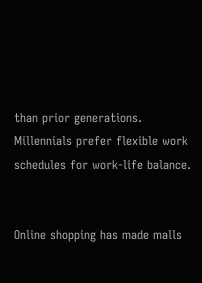than prior generations. Millennials prefer flexible work schedules for work-life balance.


Online shopping has made malls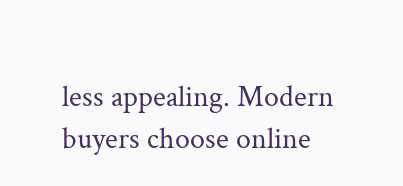less appealing. Modern buyers choose online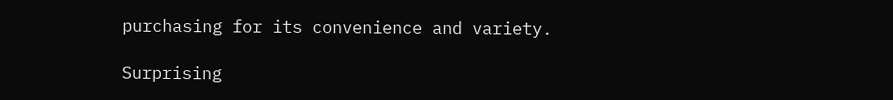purchasing for its convenience and variety.

Surprising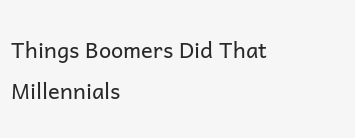Things Boomers Did That Millennials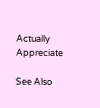Actually Appreciate

See Also